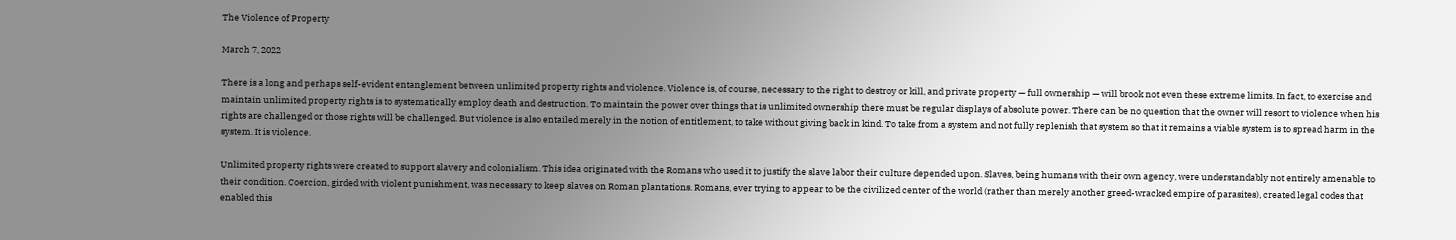The Violence of Property

March 7, 2022

There is a long and perhaps self-evident entanglement between unlimited property rights and violence. Violence is, of course, necessary to the right to destroy or kill, and private property — full ownership — will brook not even these extreme limits. In fact, to exercise and maintain unlimited property rights is to systematically employ death and destruction. To maintain the power over things that is unlimited ownership there must be regular displays of absolute power. There can be no question that the owner will resort to violence when his rights are challenged or those rights will be challenged. But violence is also entailed merely in the notion of entitlement, to take without giving back in kind. To take from a system and not fully replenish that system so that it remains a viable system is to spread harm in the system. It is violence.

Unlimited property rights were created to support slavery and colonialism. This idea originated with the Romans who used it to justify the slave labor their culture depended upon. Slaves, being humans with their own agency, were understandably not entirely amenable to their condition. Coercion, girded with violent punishment, was necessary to keep slaves on Roman plantations. Romans, ever trying to appear to be the civilized center of the world (rather than merely another greed-wracked empire of parasites), created legal codes that enabled this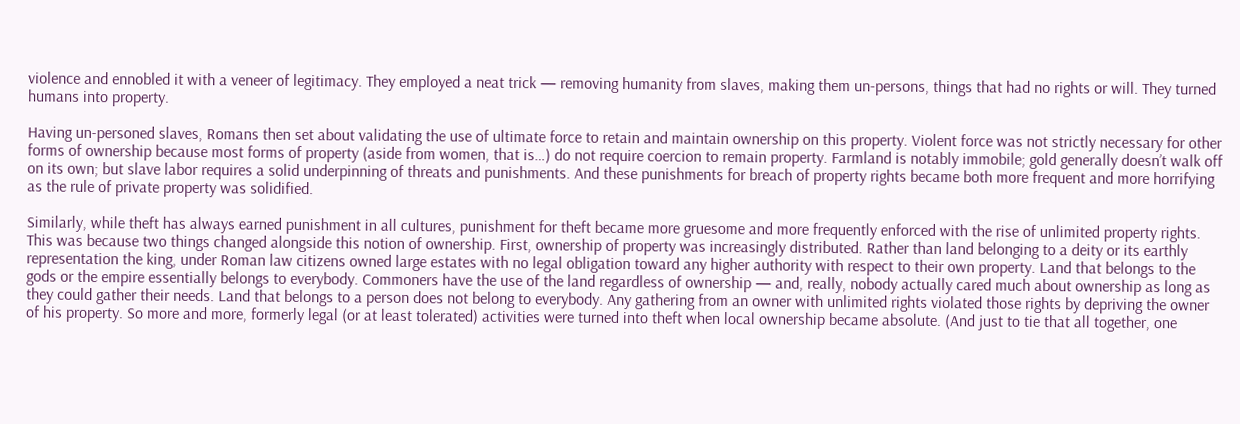violence and ennobled it with a veneer of legitimacy. They employed a neat trick — removing humanity from slaves, making them un-persons, things that had no rights or will. They turned humans into property.

Having un-personed slaves, Romans then set about validating the use of ultimate force to retain and maintain ownership on this property. Violent force was not strictly necessary for other forms of ownership because most forms of property (aside from women, that is…) do not require coercion to remain property. Farmland is notably immobile; gold generally doesn’t walk off on its own; but slave labor requires a solid underpinning of threats and punishments. And these punishments for breach of property rights became both more frequent and more horrifying as the rule of private property was solidified.

Similarly, while theft has always earned punishment in all cultures, punishment for theft became more gruesome and more frequently enforced with the rise of unlimited property rights. This was because two things changed alongside this notion of ownership. First, ownership of property was increasingly distributed. Rather than land belonging to a deity or its earthly representation the king, under Roman law citizens owned large estates with no legal obligation toward any higher authority with respect to their own property. Land that belongs to the gods or the empire essentially belongs to everybody. Commoners have the use of the land regardless of ownership — and, really, nobody actually cared much about ownership as long as they could gather their needs. Land that belongs to a person does not belong to everybody. Any gathering from an owner with unlimited rights violated those rights by depriving the owner of his property. So more and more, formerly legal (or at least tolerated) activities were turned into theft when local ownership became absolute. (And just to tie that all together, one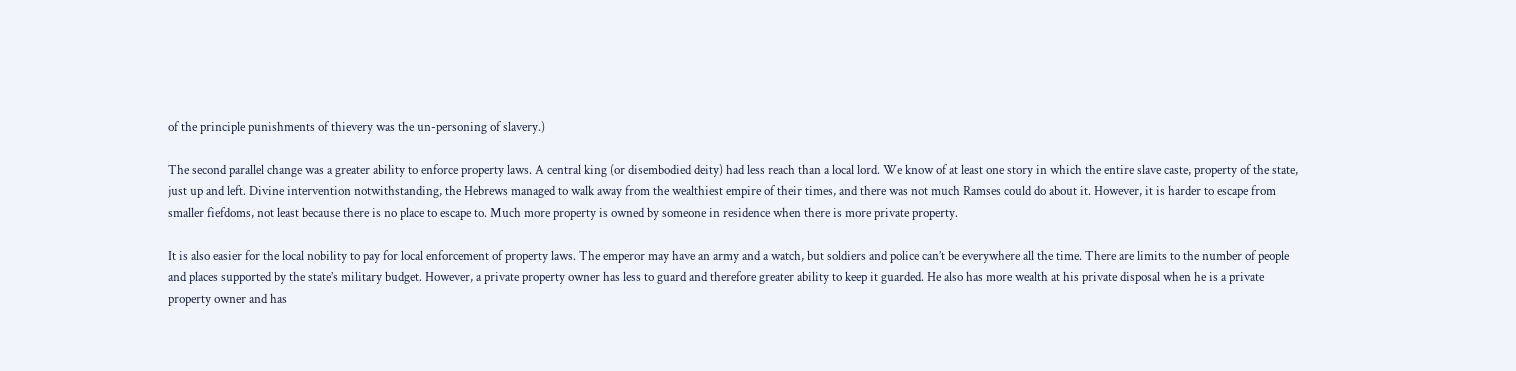of the principle punishments of thievery was the un-personing of slavery.)

The second parallel change was a greater ability to enforce property laws. A central king (or disembodied deity) had less reach than a local lord. We know of at least one story in which the entire slave caste, property of the state, just up and left. Divine intervention notwithstanding, the Hebrews managed to walk away from the wealthiest empire of their times, and there was not much Ramses could do about it. However, it is harder to escape from smaller fiefdoms, not least because there is no place to escape to. Much more property is owned by someone in residence when there is more private property.

It is also easier for the local nobility to pay for local enforcement of property laws. The emperor may have an army and a watch, but soldiers and police can’t be everywhere all the time. There are limits to the number of people and places supported by the state’s military budget. However, a private property owner has less to guard and therefore greater ability to keep it guarded. He also has more wealth at his private disposal when he is a private property owner and has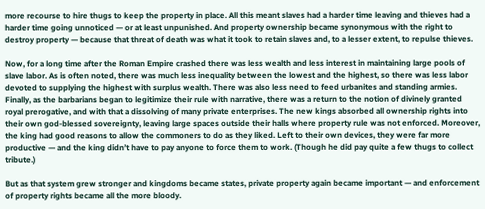more recourse to hire thugs to keep the property in place. All this meant slaves had a harder time leaving and thieves had a harder time going unnoticed — or at least unpunished. And property ownership became synonymous with the right to destroy property — because that threat of death was what it took to retain slaves and, to a lesser extent, to repulse thieves.

Now, for a long time after the Roman Empire crashed there was less wealth and less interest in maintaining large pools of slave labor. As is often noted, there was much less inequality between the lowest and the highest, so there was less labor devoted to supplying the highest with surplus wealth. There was also less need to feed urbanites and standing armies. Finally, as the barbarians began to legitimize their rule with narrative, there was a return to the notion of divinely granted royal prerogative, and with that a dissolving of many private enterprises. The new kings absorbed all ownership rights into their own god-blessed sovereignty, leaving large spaces outside their halls where property rule was not enforced. Moreover, the king had good reasons to allow the commoners to do as they liked. Left to their own devices, they were far more productive — and the king didn’t have to pay anyone to force them to work. (Though he did pay quite a few thugs to collect tribute.)

But as that system grew stronger and kingdoms became states, private property again became important — and enforcement of property rights became all the more bloody.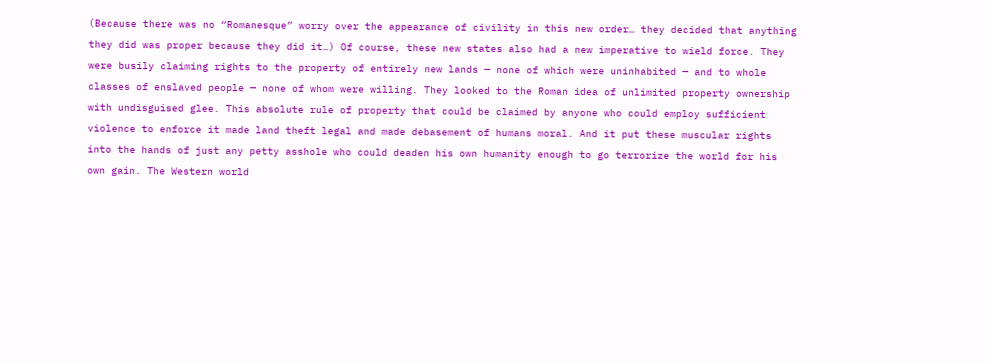(Because there was no “Romanesque” worry over the appearance of civility in this new order… they decided that anything they did was proper because they did it…) Of course, these new states also had a new imperative to wield force. They were busily claiming rights to the property of entirely new lands — none of which were uninhabited — and to whole classes of enslaved people — none of whom were willing. They looked to the Roman idea of unlimited property ownership with undisguised glee. This absolute rule of property that could be claimed by anyone who could employ sufficient violence to enforce it made land theft legal and made debasement of humans moral. And it put these muscular rights into the hands of just any petty asshole who could deaden his own humanity enough to go terrorize the world for his own gain. The Western world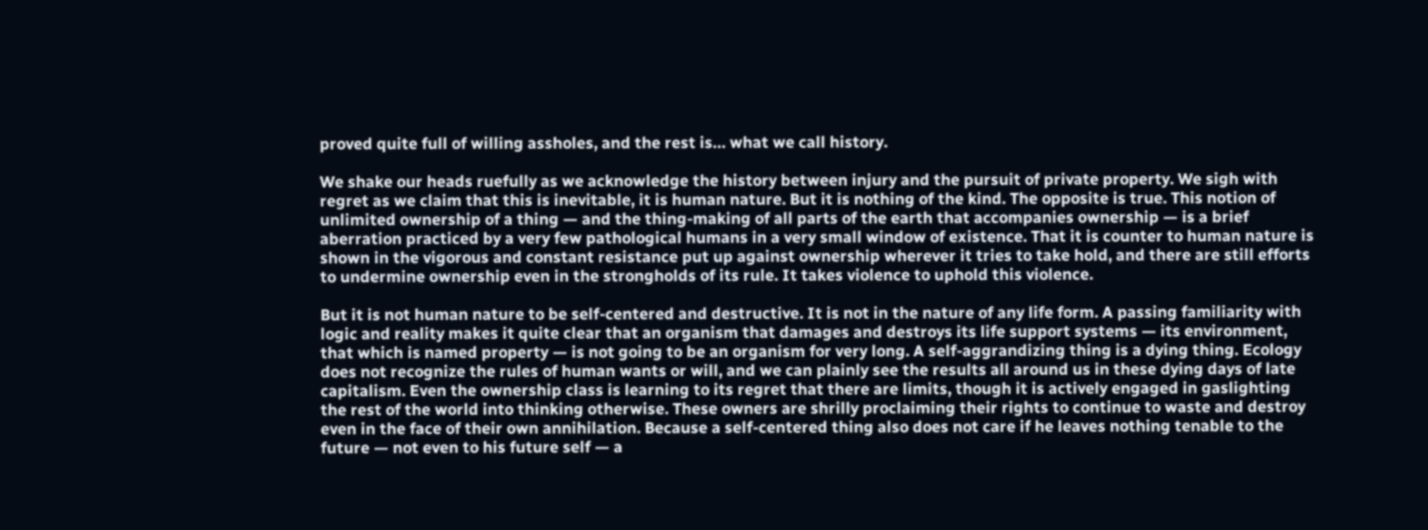proved quite full of willing assholes, and the rest is… what we call history.

We shake our heads ruefully as we acknowledge the history between injury and the pursuit of private property. We sigh with regret as we claim that this is inevitable, it is human nature. But it is nothing of the kind. The opposite is true. This notion of unlimited ownership of a thing — and the thing-making of all parts of the earth that accompanies ownership — is a brief aberration practiced by a very few pathological humans in a very small window of existence. That it is counter to human nature is shown in the vigorous and constant resistance put up against ownership wherever it tries to take hold, and there are still efforts to undermine ownership even in the strongholds of its rule. It takes violence to uphold this violence.

But it is not human nature to be self-centered and destructive. It is not in the nature of any life form. A passing familiarity with logic and reality makes it quite clear that an organism that damages and destroys its life support systems — its environment, that which is named property — is not going to be an organism for very long. A self-aggrandizing thing is a dying thing. Ecology does not recognize the rules of human wants or will, and we can plainly see the results all around us in these dying days of late capitalism. Even the ownership class is learning to its regret that there are limits, though it is actively engaged in gaslighting the rest of the world into thinking otherwise. These owners are shrilly proclaiming their rights to continue to waste and destroy even in the face of their own annihilation. Because a self-centered thing also does not care if he leaves nothing tenable to the future — not even to his future self — a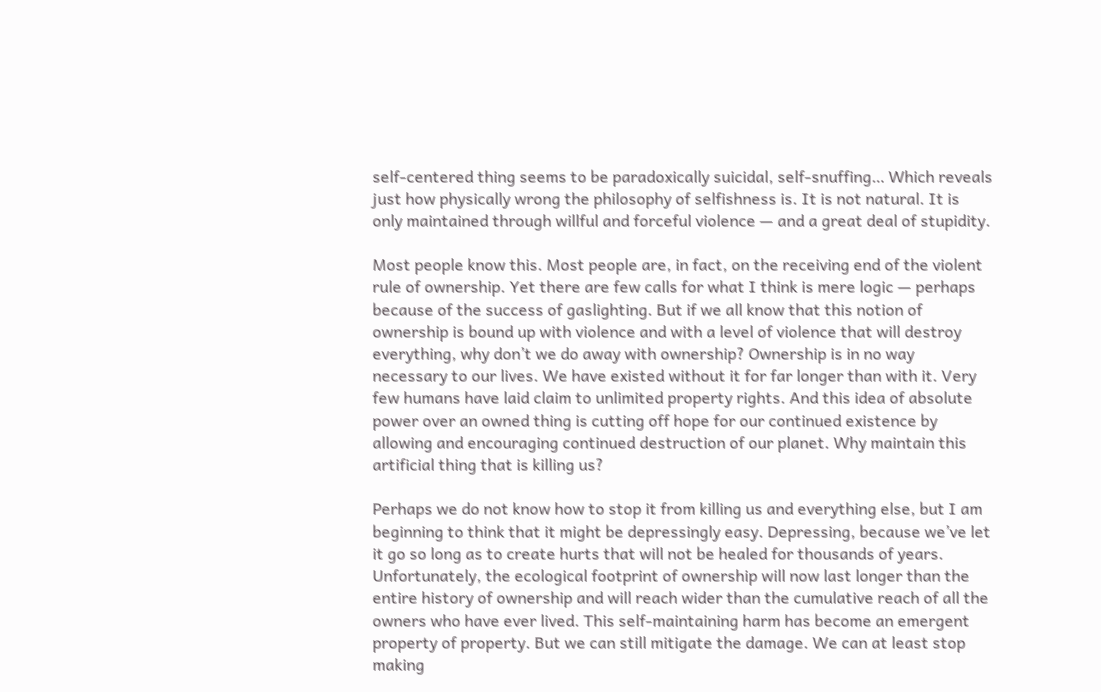self-centered thing seems to be paradoxically suicidal, self-snuffing… Which reveals just how physically wrong the philosophy of selfishness is. It is not natural. It is only maintained through willful and forceful violence — and a great deal of stupidity.

Most people know this. Most people are, in fact, on the receiving end of the violent rule of ownership. Yet there are few calls for what I think is mere logic — perhaps because of the success of gaslighting. But if we all know that this notion of ownership is bound up with violence and with a level of violence that will destroy everything, why don’t we do away with ownership? Ownership is in no way necessary to our lives. We have existed without it for far longer than with it. Very few humans have laid claim to unlimited property rights. And this idea of absolute power over an owned thing is cutting off hope for our continued existence by allowing and encouraging continued destruction of our planet. Why maintain this artificial thing that is killing us?

Perhaps we do not know how to stop it from killing us and everything else, but I am beginning to think that it might be depressingly easy. Depressing, because we’ve let it go so long as to create hurts that will not be healed for thousands of years. Unfortunately, the ecological footprint of ownership will now last longer than the entire history of ownership and will reach wider than the cumulative reach of all the owners who have ever lived. This self-maintaining harm has become an emergent property of property. But we can still mitigate the damage. We can at least stop making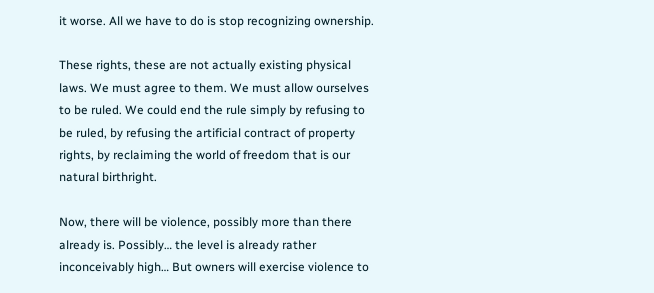it worse. All we have to do is stop recognizing ownership.

These rights, these are not actually existing physical laws. We must agree to them. We must allow ourselves to be ruled. We could end the rule simply by refusing to be ruled, by refusing the artificial contract of property rights, by reclaiming the world of freedom that is our natural birthright.

Now, there will be violence, possibly more than there already is. Possibly… the level is already rather inconceivably high… But owners will exercise violence to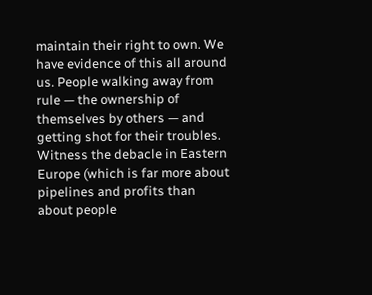maintain their right to own. We have evidence of this all around us. People walking away from rule — the ownership of themselves by others — and getting shot for their troubles. Witness the debacle in Eastern Europe (which is far more about pipelines and profits than about people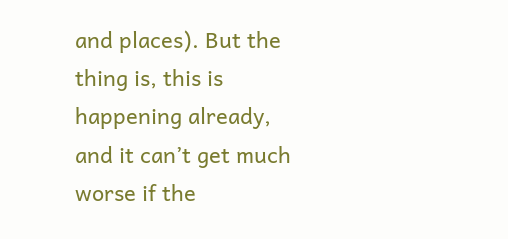and places). But the thing is, this is happening already, and it can’t get much worse if the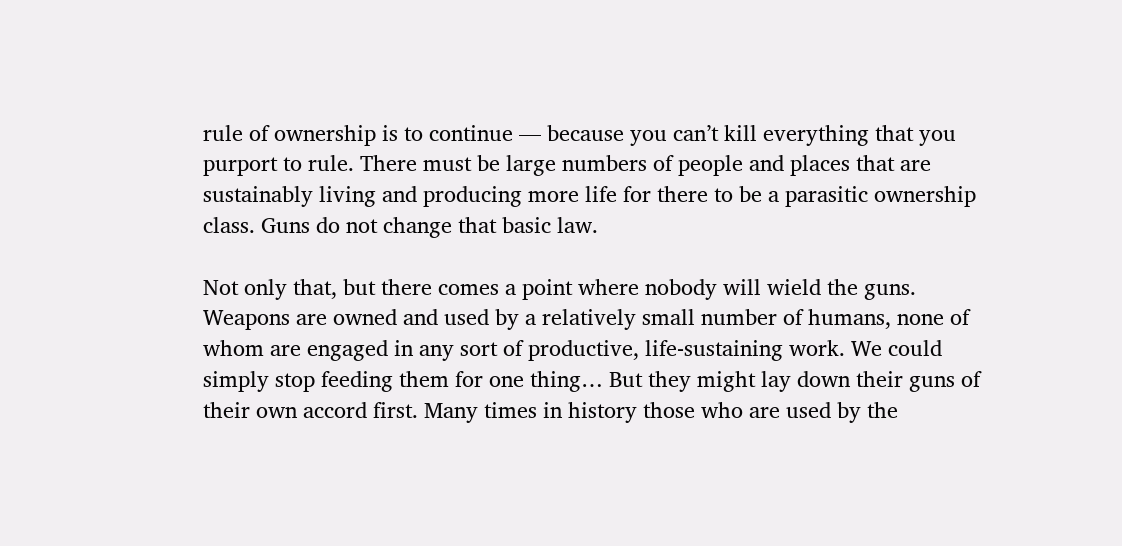rule of ownership is to continue — because you can’t kill everything that you purport to rule. There must be large numbers of people and places that are sustainably living and producing more life for there to be a parasitic ownership class. Guns do not change that basic law.

Not only that, but there comes a point where nobody will wield the guns. Weapons are owned and used by a relatively small number of humans, none of whom are engaged in any sort of productive, life-sustaining work. We could simply stop feeding them for one thing… But they might lay down their guns of their own accord first. Many times in history those who are used by the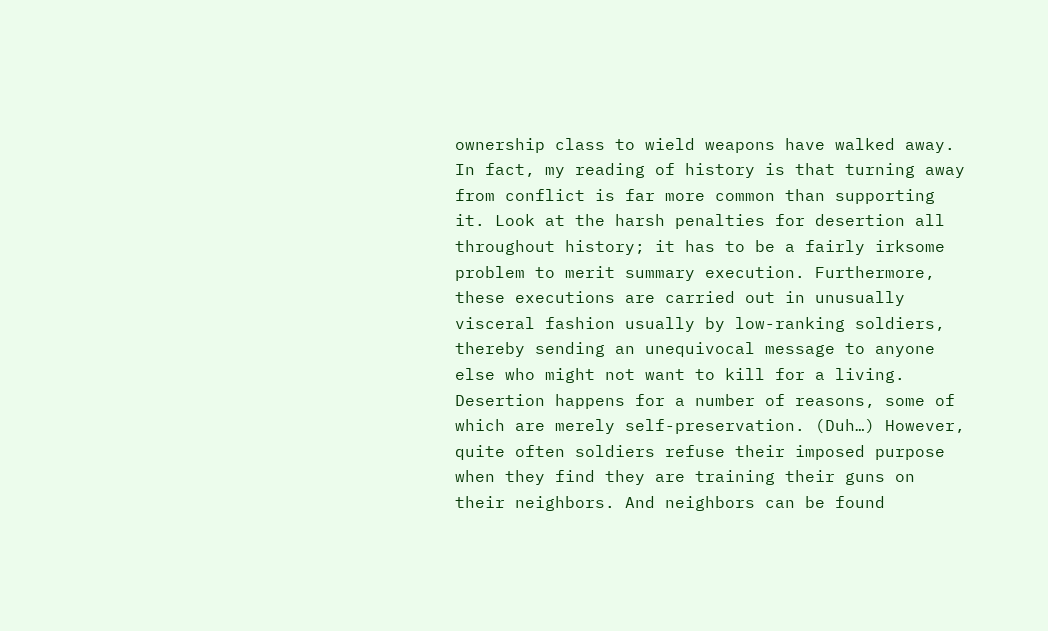ownership class to wield weapons have walked away. In fact, my reading of history is that turning away from conflict is far more common than supporting it. Look at the harsh penalties for desertion all throughout history; it has to be a fairly irksome problem to merit summary execution. Furthermore, these executions are carried out in unusually visceral fashion usually by low-ranking soldiers, thereby sending an unequivocal message to anyone else who might not want to kill for a living. Desertion happens for a number of reasons, some of which are merely self-preservation. (Duh…) However, quite often soldiers refuse their imposed purpose when they find they are training their guns on their neighbors. And neighbors can be found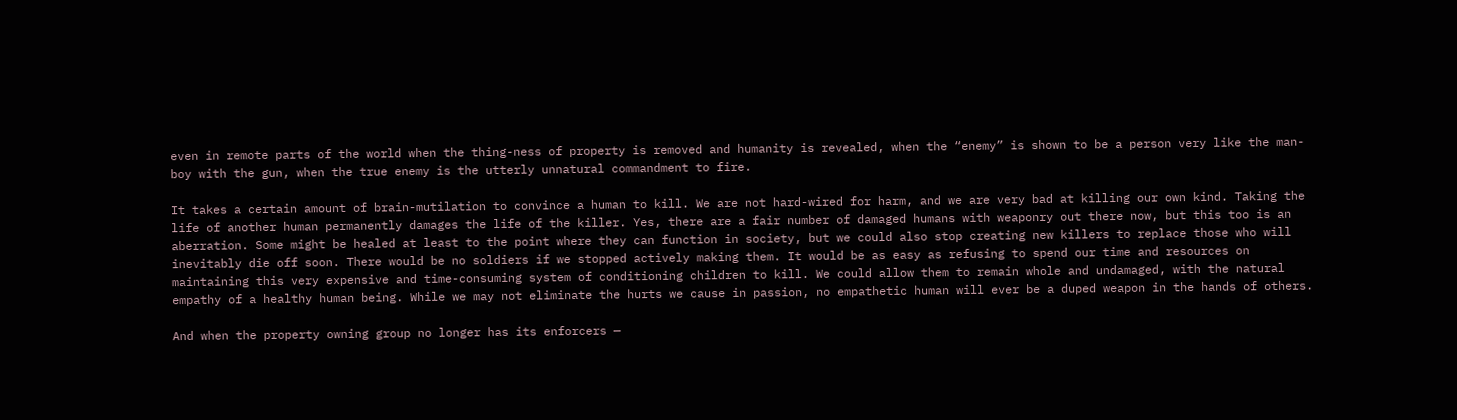even in remote parts of the world when the thing-ness of property is removed and humanity is revealed, when the “enemy” is shown to be a person very like the man-boy with the gun, when the true enemy is the utterly unnatural commandment to fire.

It takes a certain amount of brain-mutilation to convince a human to kill. We are not hard-wired for harm, and we are very bad at killing our own kind. Taking the life of another human permanently damages the life of the killer. Yes, there are a fair number of damaged humans with weaponry out there now, but this too is an aberration. Some might be healed at least to the point where they can function in society, but we could also stop creating new killers to replace those who will inevitably die off soon. There would be no soldiers if we stopped actively making them. It would be as easy as refusing to spend our time and resources on maintaining this very expensive and time-consuming system of conditioning children to kill. We could allow them to remain whole and undamaged, with the natural empathy of a healthy human being. While we may not eliminate the hurts we cause in passion, no empathetic human will ever be a duped weapon in the hands of others.

And when the property owning group no longer has its enforcers —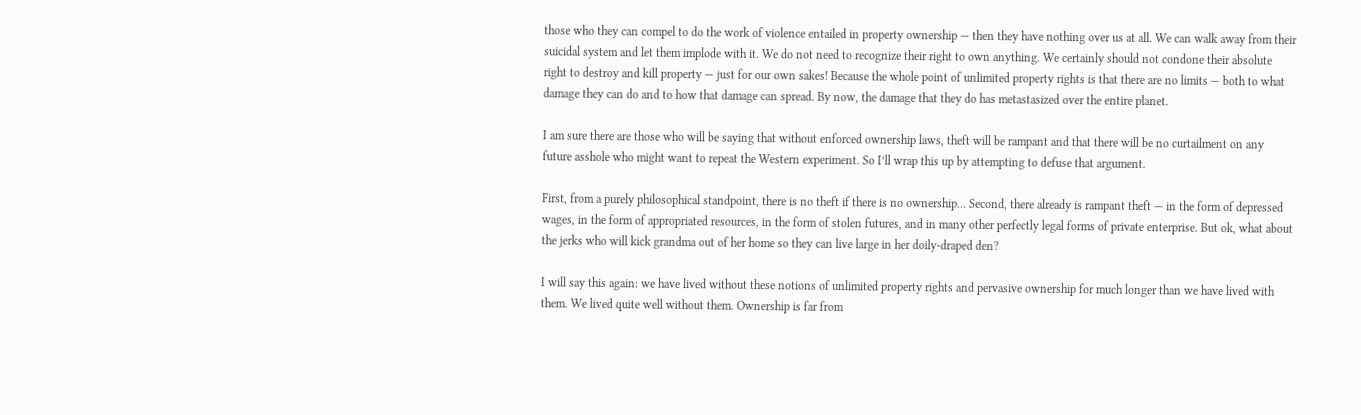those who they can compel to do the work of violence entailed in property ownership — then they have nothing over us at all. We can walk away from their suicidal system and let them implode with it. We do not need to recognize their right to own anything. We certainly should not condone their absolute right to destroy and kill property — just for our own sakes! Because the whole point of unlimited property rights is that there are no limits — both to what damage they can do and to how that damage can spread. By now, the damage that they do has metastasized over the entire planet.

I am sure there are those who will be saying that without enforced ownership laws, theft will be rampant and that there will be no curtailment on any future asshole who might want to repeat the Western experiment. So I’ll wrap this up by attempting to defuse that argument.

First, from a purely philosophical standpoint, there is no theft if there is no ownership… Second, there already is rampant theft — in the form of depressed wages, in the form of appropriated resources, in the form of stolen futures, and in many other perfectly legal forms of private enterprise. But ok, what about the jerks who will kick grandma out of her home so they can live large in her doily-draped den?

I will say this again: we have lived without these notions of unlimited property rights and pervasive ownership for much longer than we have lived with them. We lived quite well without them. Ownership is far from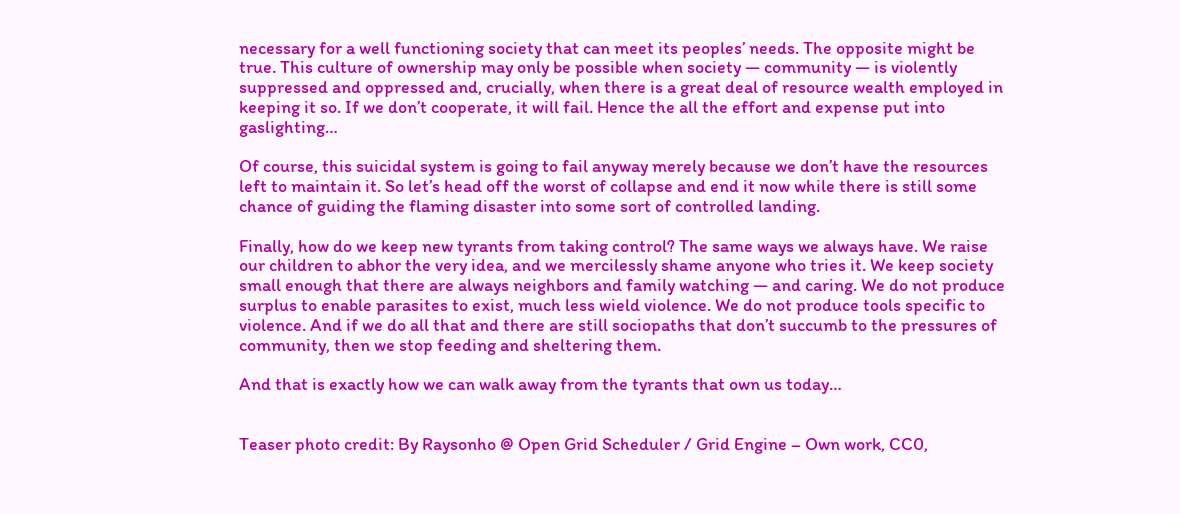necessary for a well functioning society that can meet its peoples’ needs. The opposite might be true. This culture of ownership may only be possible when society — community — is violently suppressed and oppressed and, crucially, when there is a great deal of resource wealth employed in keeping it so. If we don’t cooperate, it will fail. Hence the all the effort and expense put into gaslighting…

Of course, this suicidal system is going to fail anyway merely because we don’t have the resources left to maintain it. So let’s head off the worst of collapse and end it now while there is still some chance of guiding the flaming disaster into some sort of controlled landing.

Finally, how do we keep new tyrants from taking control? The same ways we always have. We raise our children to abhor the very idea, and we mercilessly shame anyone who tries it. We keep society small enough that there are always neighbors and family watching — and caring. We do not produce surplus to enable parasites to exist, much less wield violence. We do not produce tools specific to violence. And if we do all that and there are still sociopaths that don’t succumb to the pressures of community, then we stop feeding and sheltering them.

And that is exactly how we can walk away from the tyrants that own us today…


Teaser photo credit: By Raysonho @ Open Grid Scheduler / Grid Engine – Own work, CC0,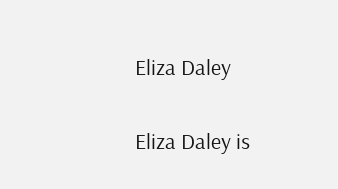Eliza Daley

Eliza Daley is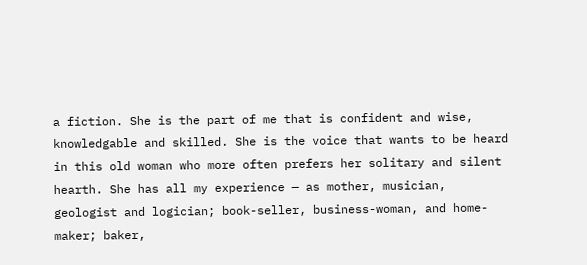a fiction. She is the part of me that is confident and wise, knowledgable and skilled. She is the voice that wants to be heard in this old woman who more often prefers her solitary and silent hearth. She has all my experience — as mother, musician, geologist and logician; book-seller, business-woman, and home-maker; baker,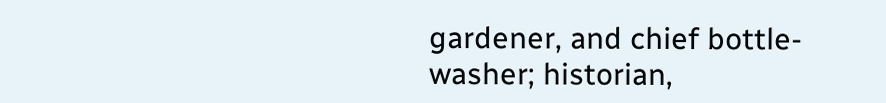gardener, and chief bottle-washer; historian,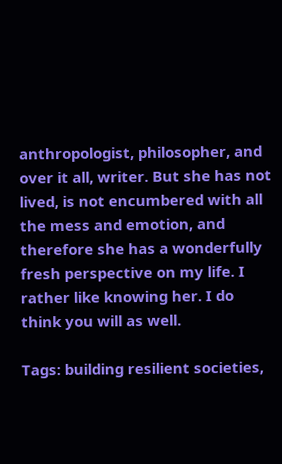anthropologist, philosopher, and over it all, writer. But she has not lived, is not encumbered with all the mess and emotion, and therefore she has a wonderfully fresh perspective on my life. I rather like knowing her. I do think you will as well.

Tags: building resilient societies,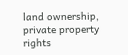land ownership, private property rights